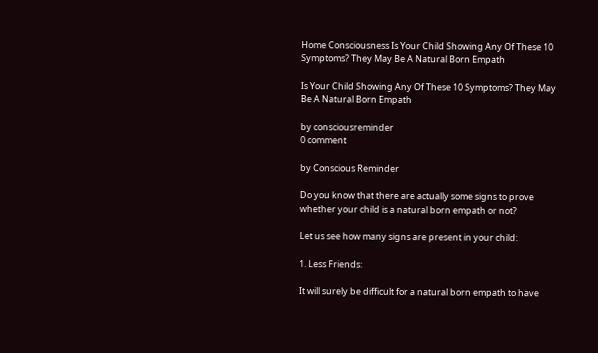Home Consciousness Is Your Child Showing Any Of These 10 Symptoms? They May Be A Natural Born Empath

Is Your Child Showing Any Of These 10 Symptoms? They May Be A Natural Born Empath

by consciousreminder
0 comment

by Conscious Reminder

Do you know that there are actually some signs to prove whether your child is a natural born empath or not?

Let us see how many signs are present in your child:

1. Less Friends:

It will surely be difficult for a natural born empath to have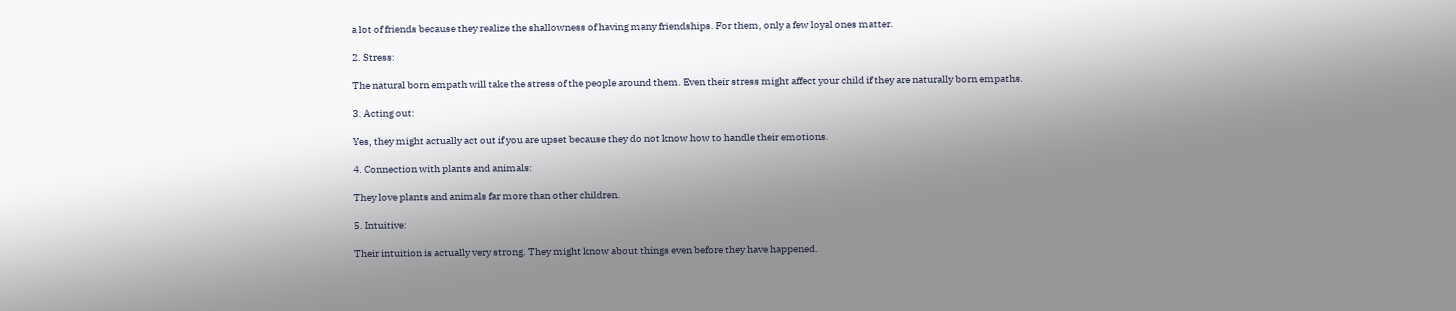a lot of friends because they realize the shallowness of having many friendships. For them, only a few loyal ones matter.

2. Stress:

The natural born empath will take the stress of the people around them. Even their stress might affect your child if they are naturally born empaths.

3. Acting out:

Yes, they might actually act out if you are upset because they do not know how to handle their emotions.

4. Connection with plants and animals:

They love plants and animals far more than other children.

5. Intuitive:

Their intuition is actually very strong. They might know about things even before they have happened.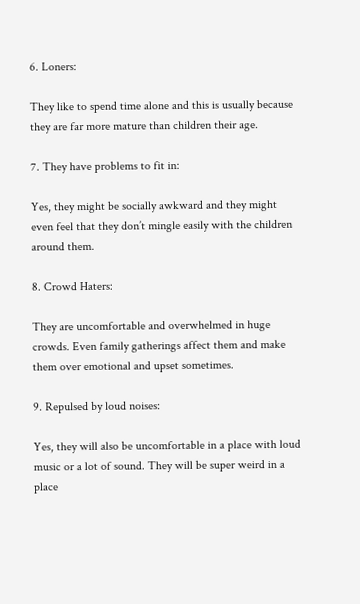6. Loners:

They like to spend time alone and this is usually because they are far more mature than children their age.

7. They have problems to fit in:

Yes, they might be socially awkward and they might even feel that they don’t mingle easily with the children around them.

8. Crowd Haters:

They are uncomfortable and overwhelmed in huge crowds. Even family gatherings affect them and make them over emotional and upset sometimes.

9. Repulsed by loud noises:

Yes, they will also be uncomfortable in a place with loud music or a lot of sound. They will be super weird in a place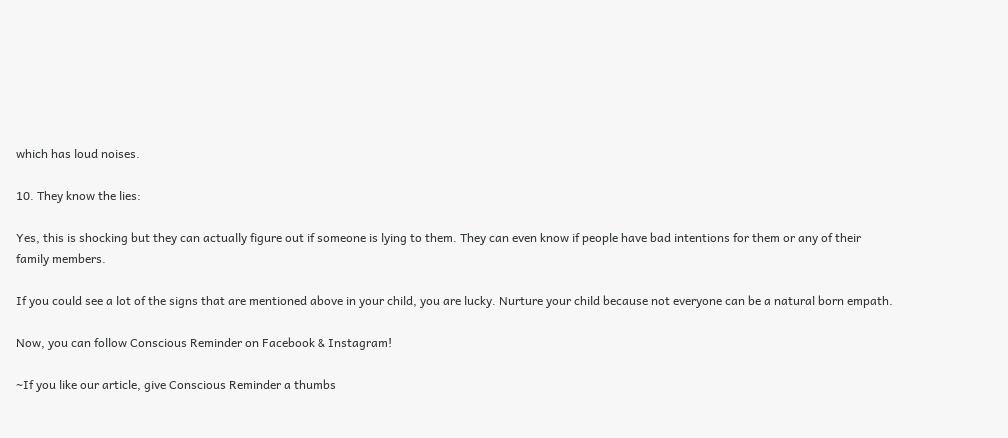which has loud noises.

10. They know the lies:

Yes, this is shocking but they can actually figure out if someone is lying to them. They can even know if people have bad intentions for them or any of their family members.

If you could see a lot of the signs that are mentioned above in your child, you are lucky. Nurture your child because not everyone can be a natural born empath.

Now, you can follow Conscious Reminder on Facebook & Instagram!

∼If you like our article, give Conscious Reminder a thumbs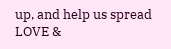up, and help us spread LOVE &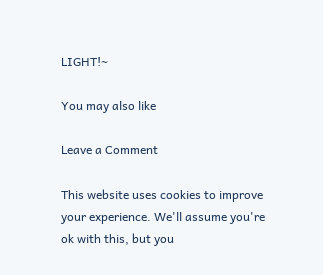LIGHT!∼

You may also like

Leave a Comment

This website uses cookies to improve your experience. We'll assume you're ok with this, but you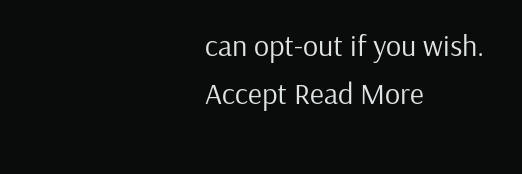can opt-out if you wish. Accept Read More